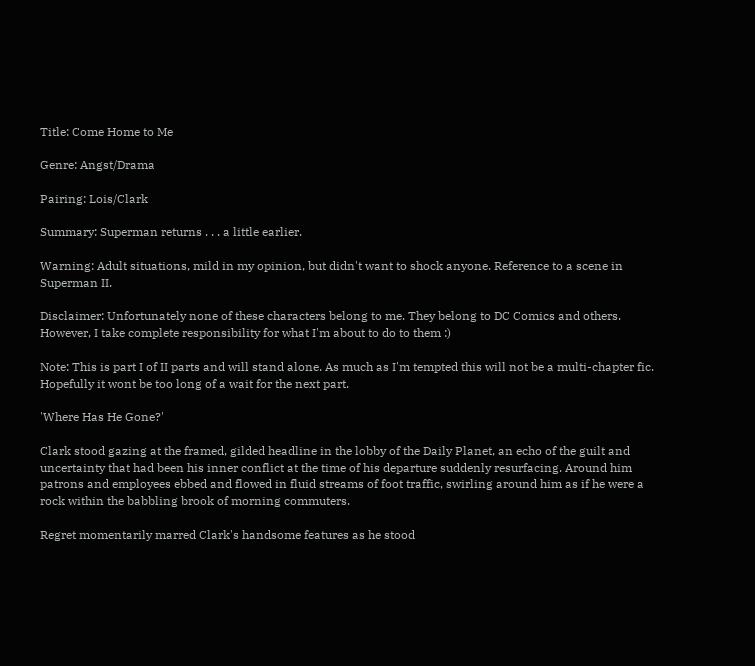Title: Come Home to Me

Genre: Angst/Drama

Pairing: Lois/Clark

Summary: Superman returns . . . a little earlier.

Warning: Adult situations, mild in my opinion, but didn't want to shock anyone. Reference to a scene in Superman II.

Disclaimer: Unfortunately none of these characters belong to me. They belong to DC Comics and others. However, I take complete responsibility for what I'm about to do to them :)

Note: This is part I of II parts and will stand alone. As much as I'm tempted this will not be a multi-chapter fic. Hopefully it wont be too long of a wait for the next part.

'Where Has He Gone?'

Clark stood gazing at the framed, gilded headline in the lobby of the Daily Planet, an echo of the guilt and uncertainty that had been his inner conflict at the time of his departure suddenly resurfacing. Around him patrons and employees ebbed and flowed in fluid streams of foot traffic, swirling around him as if he were a rock within the babbling brook of morning commuters.

Regret momentarily marred Clark's handsome features as he stood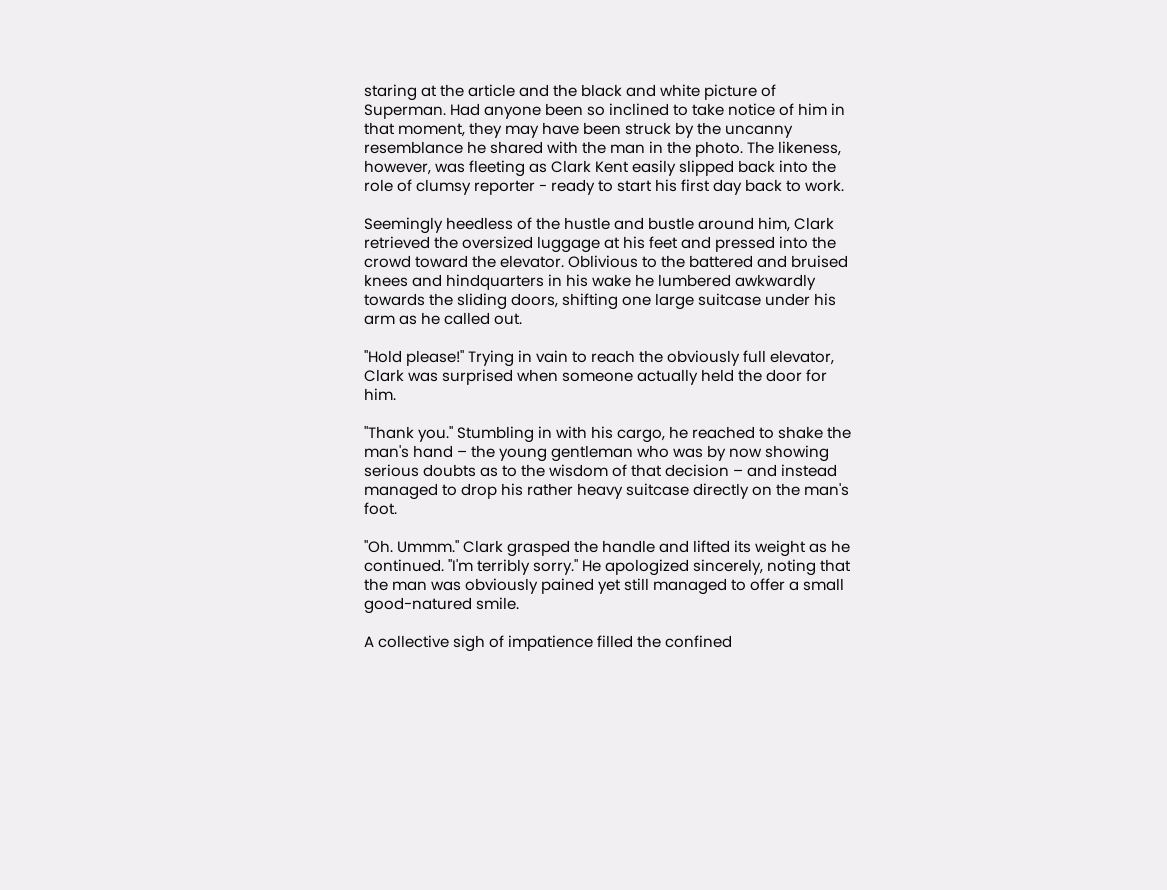staring at the article and the black and white picture of Superman. Had anyone been so inclined to take notice of him in that moment, they may have been struck by the uncanny resemblance he shared with the man in the photo. The likeness, however, was fleeting as Clark Kent easily slipped back into the role of clumsy reporter - ready to start his first day back to work.

Seemingly heedless of the hustle and bustle around him, Clark retrieved the oversized luggage at his feet and pressed into the crowd toward the elevator. Oblivious to the battered and bruised knees and hindquarters in his wake he lumbered awkwardly towards the sliding doors, shifting one large suitcase under his arm as he called out.

"Hold please!" Trying in vain to reach the obviously full elevator, Clark was surprised when someone actually held the door for him.

"Thank you." Stumbling in with his cargo, he reached to shake the man's hand – the young gentleman who was by now showing serious doubts as to the wisdom of that decision – and instead managed to drop his rather heavy suitcase directly on the man's foot.

"Oh. Ummm." Clark grasped the handle and lifted its weight as he continued. "I'm terribly sorry." He apologized sincerely, noting that the man was obviously pained yet still managed to offer a small good-natured smile.

A collective sigh of impatience filled the confined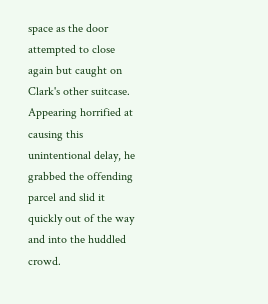space as the door attempted to close again but caught on Clark's other suitcase. Appearing horrified at causing this unintentional delay, he grabbed the offending parcel and slid it quickly out of the way and into the huddled crowd.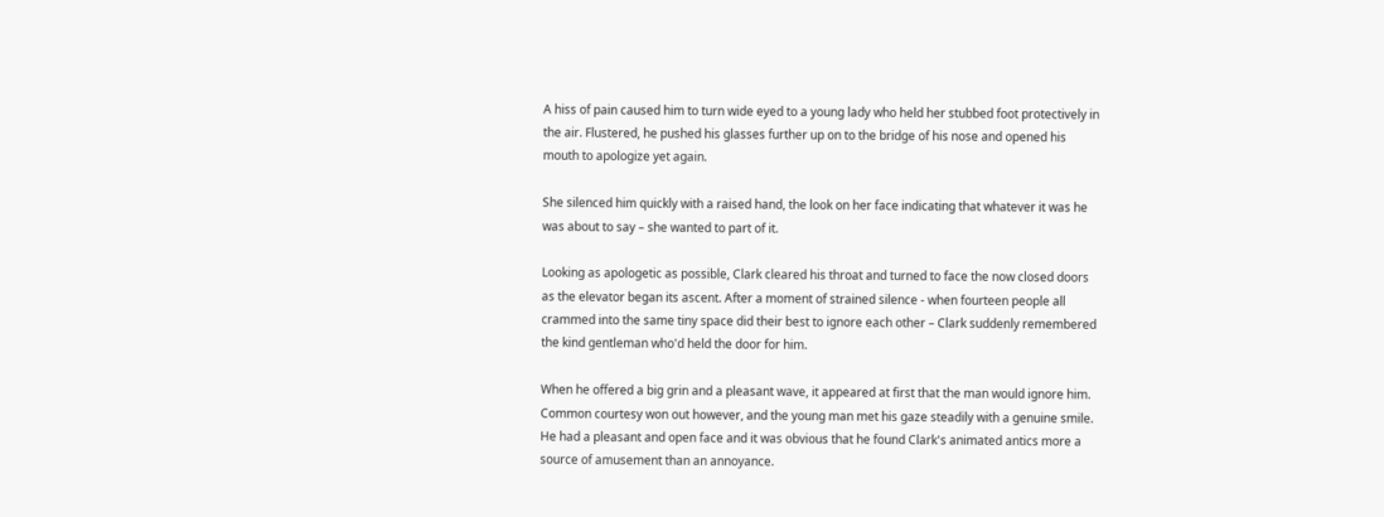A hiss of pain caused him to turn wide eyed to a young lady who held her stubbed foot protectively in the air. Flustered, he pushed his glasses further up on to the bridge of his nose and opened his mouth to apologize yet again.

She silenced him quickly with a raised hand, the look on her face indicating that whatever it was he was about to say – she wanted to part of it.

Looking as apologetic as possible, Clark cleared his throat and turned to face the now closed doors as the elevator began its ascent. After a moment of strained silence - when fourteen people all crammed into the same tiny space did their best to ignore each other – Clark suddenly remembered the kind gentleman who'd held the door for him.

When he offered a big grin and a pleasant wave, it appeared at first that the man would ignore him. Common courtesy won out however, and the young man met his gaze steadily with a genuine smile. He had a pleasant and open face and it was obvious that he found Clark's animated antics more a source of amusement than an annoyance.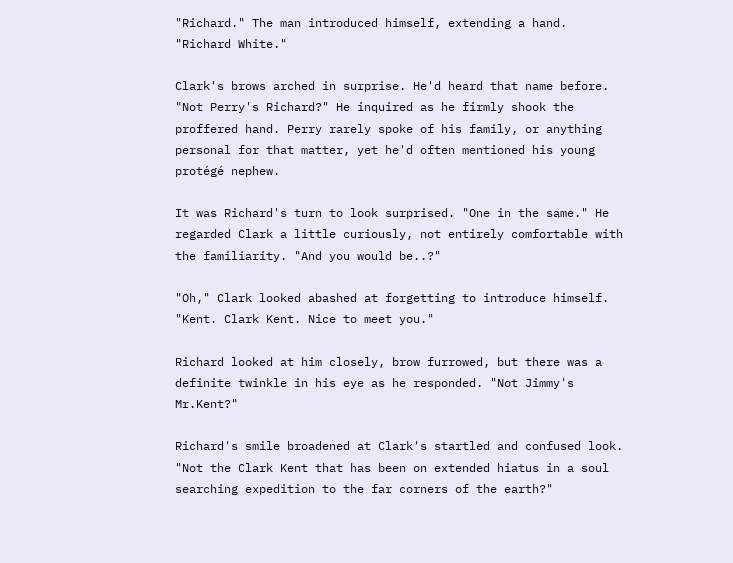"Richard." The man introduced himself, extending a hand. "Richard White."

Clark's brows arched in surprise. He'd heard that name before. "Not Perry's Richard?" He inquired as he firmly shook the proffered hand. Perry rarely spoke of his family, or anything personal for that matter, yet he'd often mentioned his young protégé nephew.

It was Richard's turn to look surprised. "One in the same." He regarded Clark a little curiously, not entirely comfortable with the familiarity. "And you would be..?"

"Oh," Clark looked abashed at forgetting to introduce himself. "Kent. Clark Kent. Nice to meet you."

Richard looked at him closely, brow furrowed, but there was a definite twinkle in his eye as he responded. "Not Jimmy's Mr.Kent?"

Richard's smile broadened at Clark's startled and confused look. "Not the Clark Kent that has been on extended hiatus in a soul searching expedition to the far corners of the earth?"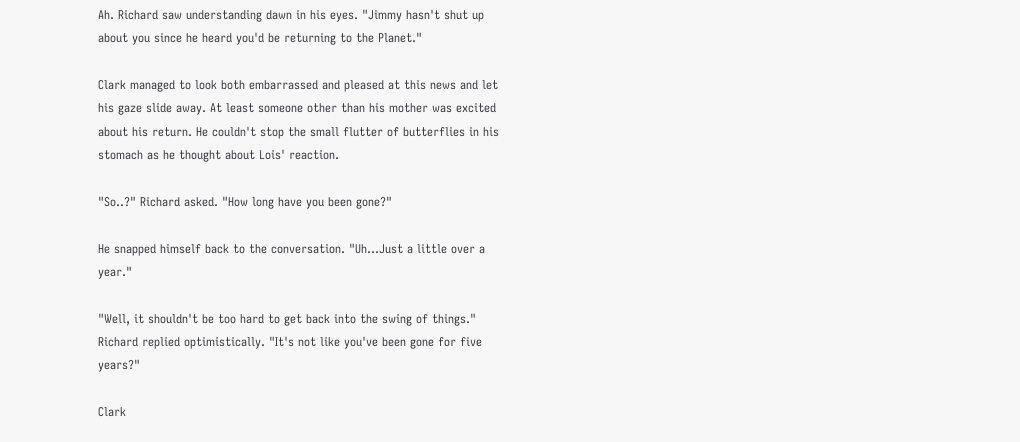Ah. Richard saw understanding dawn in his eyes. "Jimmy hasn't shut up about you since he heard you'd be returning to the Planet."

Clark managed to look both embarrassed and pleased at this news and let his gaze slide away. At least someone other than his mother was excited about his return. He couldn't stop the small flutter of butterflies in his stomach as he thought about Lois' reaction.

"So..?" Richard asked. "How long have you been gone?"

He snapped himself back to the conversation. "Uh…Just a little over a year."

"Well, it shouldn't be too hard to get back into the swing of things." Richard replied optimistically. "It's not like you've been gone for five years?"

Clark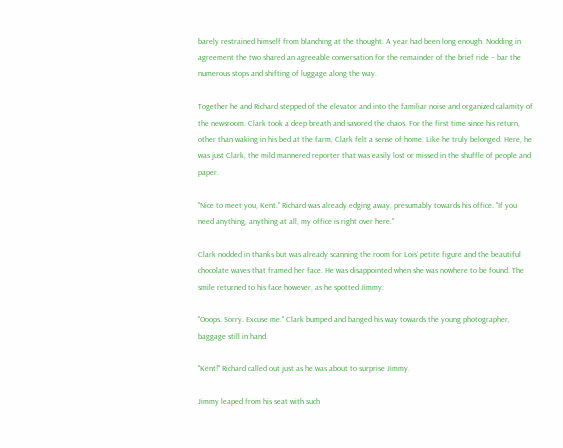barely restrained himself from blanching at the thought. A year had been long enough. Nodding in agreement the two shared an agreeable conversation for the remainder of the brief ride – bar the numerous stops and shifting of luggage along the way.

Together he and Richard stepped of the elevator and into the familiar noise and organized calamity of the newsroom. Clark took a deep breath and savored the chaos. For the first time since his return, other than waking in his bed at the farm, Clark felt a sense of home. Like he truly belonged. Here, he was just Clark, the mild mannered reporter that was easily lost or missed in the shuffle of people and paper.

"Nice to meet you, Kent." Richard was already edging away, presumably towards his office. "If you need anything, anything at all, my office is right over here."

Clark nodded in thanks but was already scanning the room for Lois' petite figure and the beautiful chocolate waves that framed her face. He was disappointed when she was nowhere to be found. The smile returned to his face however, as he spotted Jimmy.

"Ooops. Sorry. Excuse me." Clark bumped and banged his way towards the young photographer, baggage still in hand.

"Kent!" Richard called out just as he was about to surprise Jimmy.

Jimmy leaped from his seat with such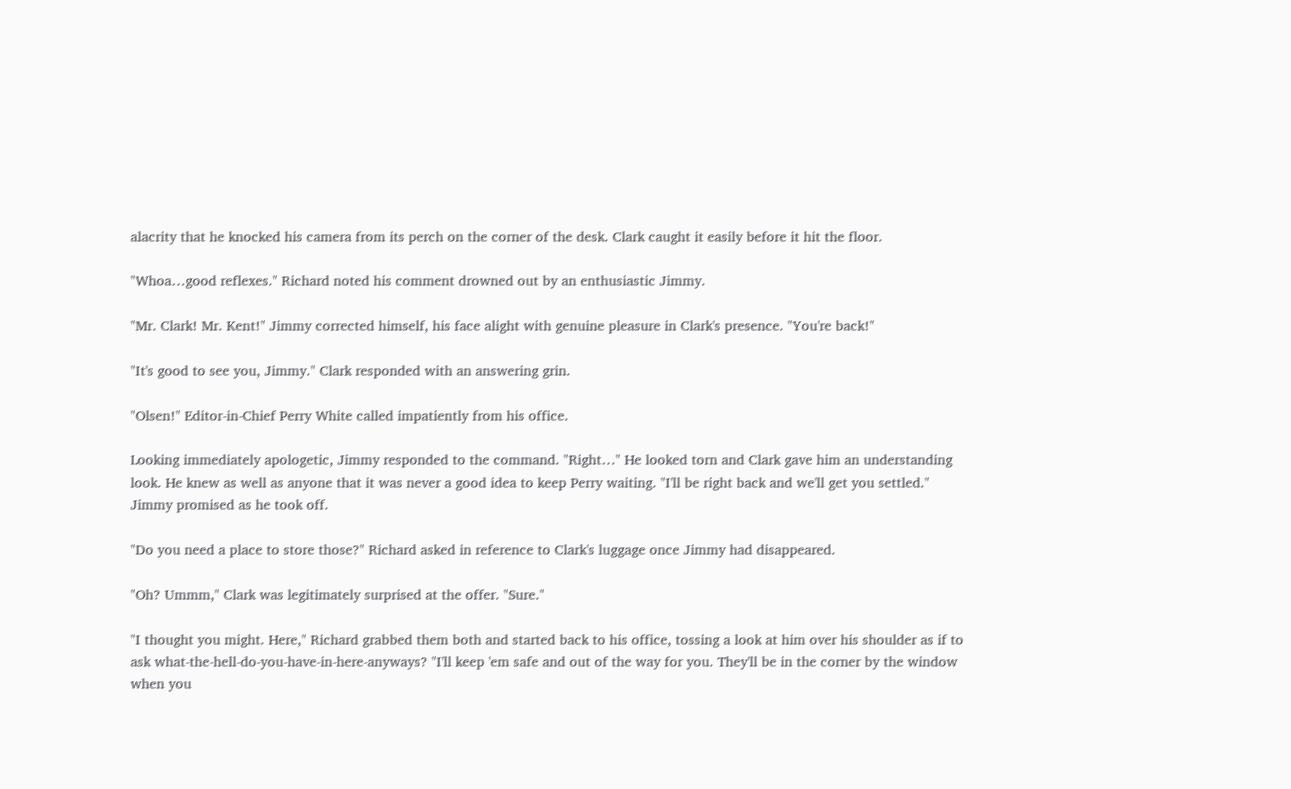alacrity that he knocked his camera from its perch on the corner of the desk. Clark caught it easily before it hit the floor.

"Whoa…good reflexes." Richard noted his comment drowned out by an enthusiastic Jimmy.

"Mr. Clark! Mr. Kent!" Jimmy corrected himself, his face alight with genuine pleasure in Clark's presence. "You're back!"

"It's good to see you, Jimmy." Clark responded with an answering grin.

"Olsen!" Editor-in-Chief Perry White called impatiently from his office.

Looking immediately apologetic, Jimmy responded to the command. "Right…" He looked torn and Clark gave him an understanding look. He knew as well as anyone that it was never a good idea to keep Perry waiting. "I'll be right back and we'll get you settled." Jimmy promised as he took off.

"Do you need a place to store those?" Richard asked in reference to Clark's luggage once Jimmy had disappeared.

"Oh? Ummm," Clark was legitimately surprised at the offer. "Sure."

"I thought you might. Here," Richard grabbed them both and started back to his office, tossing a look at him over his shoulder as if to ask what-the-hell-do-you-have-in-here-anyways? "I'll keep 'em safe and out of the way for you. They'll be in the corner by the window when you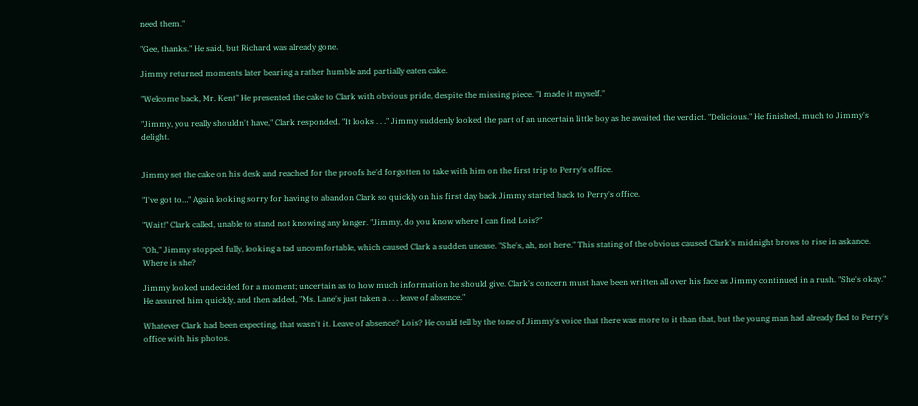need them."

"Gee, thanks." He said, but Richard was already gone.

Jimmy returned moments later bearing a rather humble and partially eaten cake.

"Welcome back, Mr. Kent" He presented the cake to Clark with obvious pride, despite the missing piece. "I made it myself."

"Jimmy, you really shouldn't have," Clark responded. "It looks . . ." Jimmy suddenly looked the part of an uncertain little boy as he awaited the verdict. "Delicious." He finished, much to Jimmy's delight.


Jimmy set the cake on his desk and reached for the proofs he'd forgotten to take with him on the first trip to Perry's office.

"I've got to…" Again looking sorry for having to abandon Clark so quickly on his first day back Jimmy started back to Perry's office.

"Wait!" Clark called, unable to stand not knowing any longer. "Jimmy, do you know where I can find Lois?"

"Oh," Jimmy stopped fully, looking a tad uncomfortable, which caused Clark a sudden unease. "She's, ah, not here." This stating of the obvious caused Clark's midnight brows to rise in askance. Where is she?

Jimmy looked undecided for a moment; uncertain as to how much information he should give. Clark's concern must have been written all over his face as Jimmy continued in a rush. "She's okay." He assured him quickly, and then added, "Ms. Lane's just taken a . . . leave of absence."

Whatever Clark had been expecting, that wasn't it. Leave of absence? Lois? He could tell by the tone of Jimmy's voice that there was more to it than that, but the young man had already fled to Perry's office with his photos.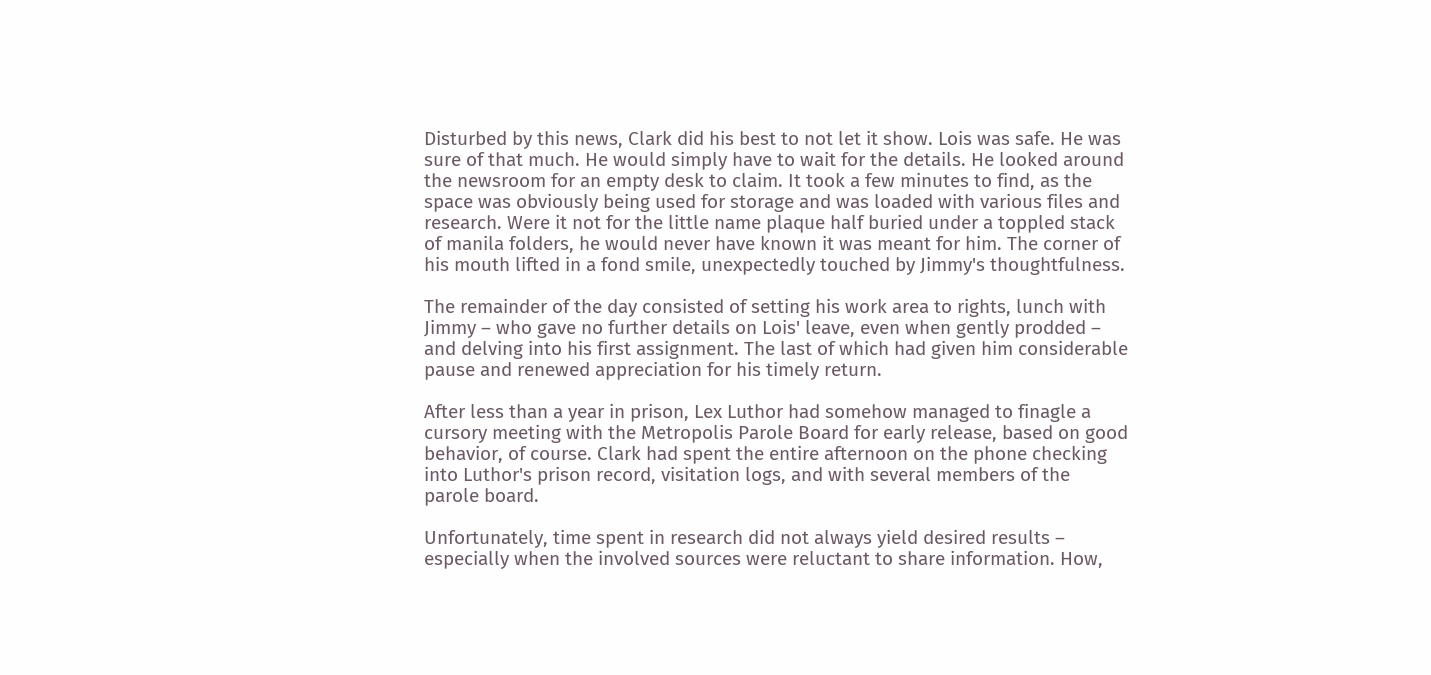Disturbed by this news, Clark did his best to not let it show. Lois was safe. He was sure of that much. He would simply have to wait for the details. He looked around the newsroom for an empty desk to claim. It took a few minutes to find, as the space was obviously being used for storage and was loaded with various files and research. Were it not for the little name plaque half buried under a toppled stack of manila folders, he would never have known it was meant for him. The corner of his mouth lifted in a fond smile, unexpectedly touched by Jimmy's thoughtfulness.

The remainder of the day consisted of setting his work area to rights, lunch with Jimmy – who gave no further details on Lois' leave, even when gently prodded – and delving into his first assignment. The last of which had given him considerable pause and renewed appreciation for his timely return.

After less than a year in prison, Lex Luthor had somehow managed to finagle a cursory meeting with the Metropolis Parole Board for early release, based on good behavior, of course. Clark had spent the entire afternoon on the phone checking into Luthor's prison record, visitation logs, and with several members of the parole board.

Unfortunately, time spent in research did not always yield desired results – especially when the involved sources were reluctant to share information. How,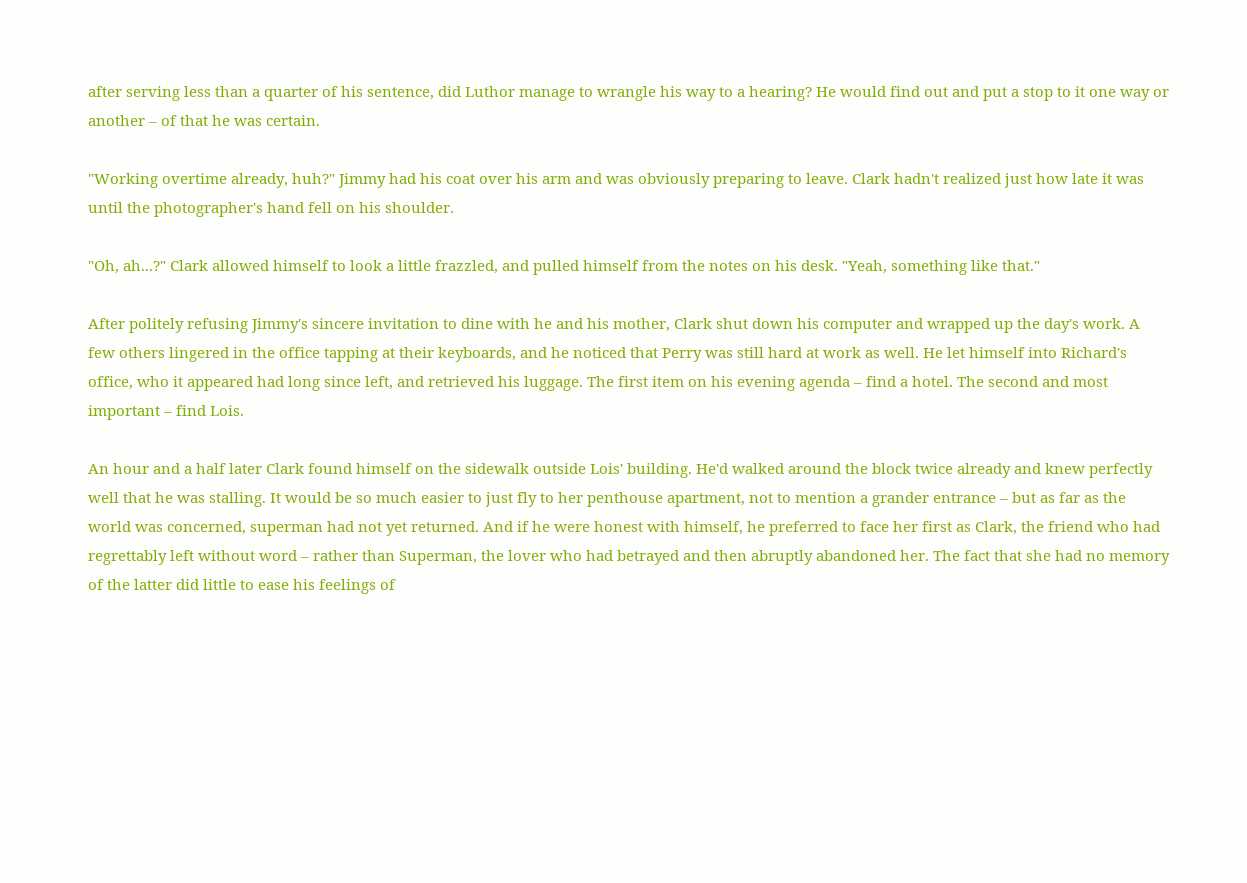after serving less than a quarter of his sentence, did Luthor manage to wrangle his way to a hearing? He would find out and put a stop to it one way or another – of that he was certain.

"Working overtime already, huh?" Jimmy had his coat over his arm and was obviously preparing to leave. Clark hadn't realized just how late it was until the photographer's hand fell on his shoulder.

"Oh, ah...?" Clark allowed himself to look a little frazzled, and pulled himself from the notes on his desk. "Yeah, something like that."

After politely refusing Jimmy's sincere invitation to dine with he and his mother, Clark shut down his computer and wrapped up the day's work. A few others lingered in the office tapping at their keyboards, and he noticed that Perry was still hard at work as well. He let himself into Richard's office, who it appeared had long since left, and retrieved his luggage. The first item on his evening agenda – find a hotel. The second and most important – find Lois.

An hour and a half later Clark found himself on the sidewalk outside Lois' building. He'd walked around the block twice already and knew perfectly well that he was stalling. It would be so much easier to just fly to her penthouse apartment, not to mention a grander entrance – but as far as the world was concerned, superman had not yet returned. And if he were honest with himself, he preferred to face her first as Clark, the friend who had regrettably left without word – rather than Superman, the lover who had betrayed and then abruptly abandoned her. The fact that she had no memory of the latter did little to ease his feelings of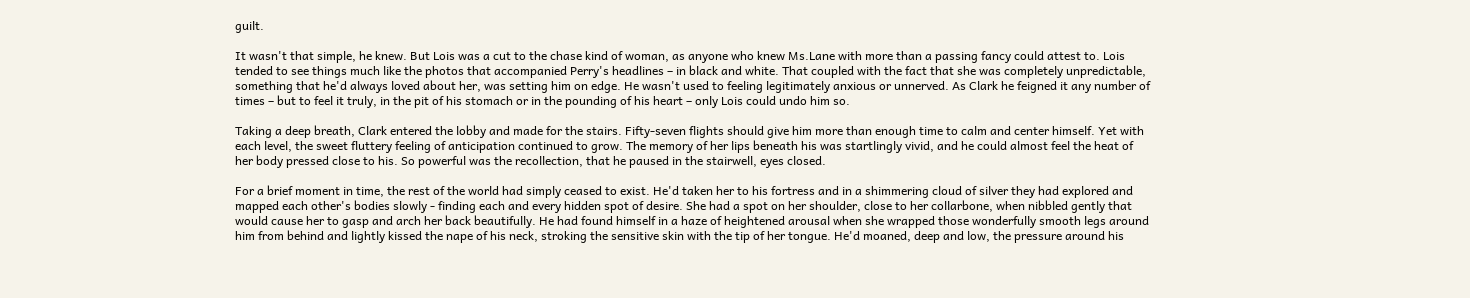guilt.

It wasn't that simple, he knew. But Lois was a cut to the chase kind of woman, as anyone who knew Ms.Lane with more than a passing fancy could attest to. Lois tended to see things much like the photos that accompanied Perry's headlines – in black and white. That coupled with the fact that she was completely unpredictable, something that he'd always loved about her, was setting him on edge. He wasn't used to feeling legitimately anxious or unnerved. As Clark he feigned it any number of times – but to feel it truly, in the pit of his stomach or in the pounding of his heart – only Lois could undo him so.

Taking a deep breath, Clark entered the lobby and made for the stairs. Fifty-seven flights should give him more than enough time to calm and center himself. Yet with each level, the sweet fluttery feeling of anticipation continued to grow. The memory of her lips beneath his was startlingly vivid, and he could almost feel the heat of her body pressed close to his. So powerful was the recollection, that he paused in the stairwell, eyes closed.

For a brief moment in time, the rest of the world had simply ceased to exist. He'd taken her to his fortress and in a shimmering cloud of silver they had explored and mapped each other's bodies slowly - finding each and every hidden spot of desire. She had a spot on her shoulder, close to her collarbone, when nibbled gently that would cause her to gasp and arch her back beautifully. He had found himself in a haze of heightened arousal when she wrapped those wonderfully smooth legs around him from behind and lightly kissed the nape of his neck, stroking the sensitive skin with the tip of her tongue. He'd moaned, deep and low, the pressure around his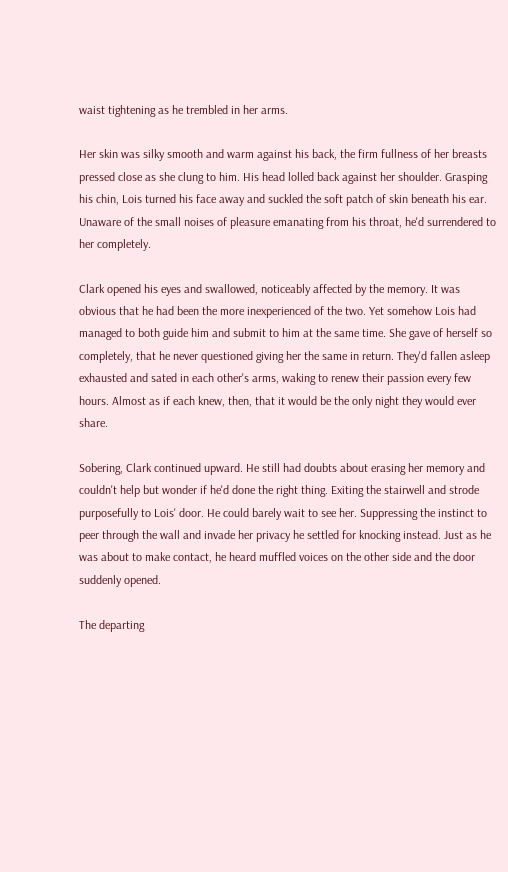waist tightening as he trembled in her arms.

Her skin was silky smooth and warm against his back, the firm fullness of her breasts pressed close as she clung to him. His head lolled back against her shoulder. Grasping his chin, Lois turned his face away and suckled the soft patch of skin beneath his ear. Unaware of the small noises of pleasure emanating from his throat, he'd surrendered to her completely.

Clark opened his eyes and swallowed, noticeably affected by the memory. It was obvious that he had been the more inexperienced of the two. Yet somehow Lois had managed to both guide him and submit to him at the same time. She gave of herself so completely, that he never questioned giving her the same in return. They'd fallen asleep exhausted and sated in each other's arms, waking to renew their passion every few hours. Almost as if each knew, then, that it would be the only night they would ever share.

Sobering, Clark continued upward. He still had doubts about erasing her memory and couldn't help but wonder if he'd done the right thing. Exiting the stairwell and strode purposefully to Lois' door. He could barely wait to see her. Suppressing the instinct to peer through the wall and invade her privacy he settled for knocking instead. Just as he was about to make contact, he heard muffled voices on the other side and the door suddenly opened.

The departing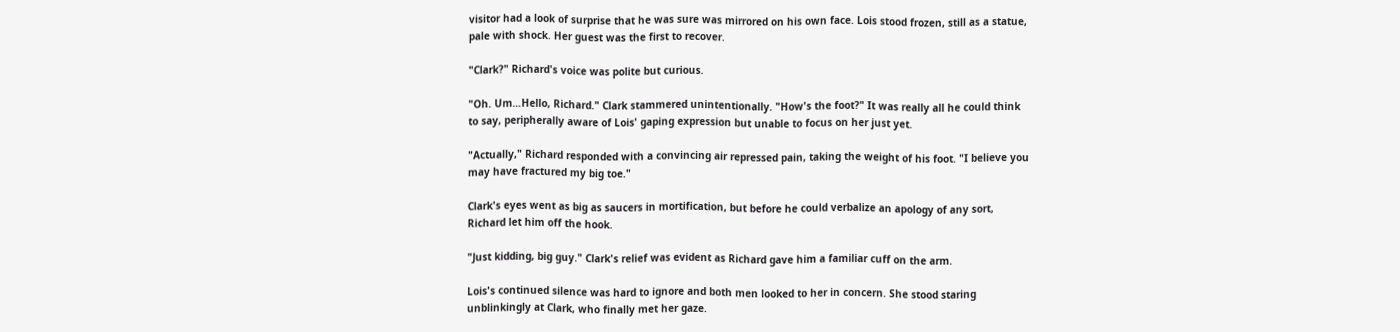visitor had a look of surprise that he was sure was mirrored on his own face. Lois stood frozen, still as a statue, pale with shock. Her guest was the first to recover.

"Clark?" Richard's voice was polite but curious.

"Oh. Um…Hello, Richard." Clark stammered unintentionally. "How's the foot?" It was really all he could think to say, peripherally aware of Lois' gaping expression but unable to focus on her just yet.

"Actually," Richard responded with a convincing air repressed pain, taking the weight of his foot. "I believe you may have fractured my big toe."

Clark's eyes went as big as saucers in mortification, but before he could verbalize an apology of any sort, Richard let him off the hook.

"Just kidding, big guy." Clark's relief was evident as Richard gave him a familiar cuff on the arm.

Lois's continued silence was hard to ignore and both men looked to her in concern. She stood staring unblinkingly at Clark, who finally met her gaze.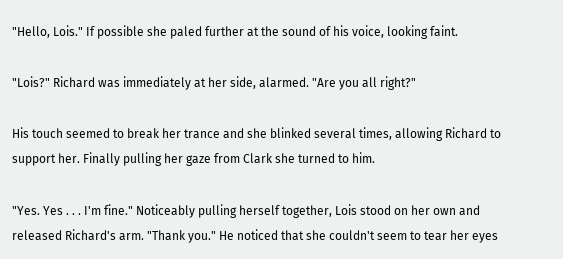"Hello, Lois." If possible she paled further at the sound of his voice, looking faint.

"Lois?" Richard was immediately at her side, alarmed. "Are you all right?"

His touch seemed to break her trance and she blinked several times, allowing Richard to support her. Finally pulling her gaze from Clark she turned to him.

"Yes. Yes . . . I'm fine." Noticeably pulling herself together, Lois stood on her own and released Richard's arm. "Thank you." He noticed that she couldn't seem to tear her eyes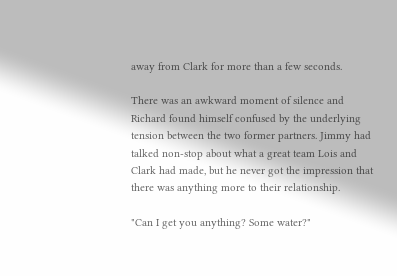away from Clark for more than a few seconds.

There was an awkward moment of silence and Richard found himself confused by the underlying tension between the two former partners. Jimmy had talked non-stop about what a great team Lois and Clark had made, but he never got the impression that there was anything more to their relationship.

"Can I get you anything? Some water?"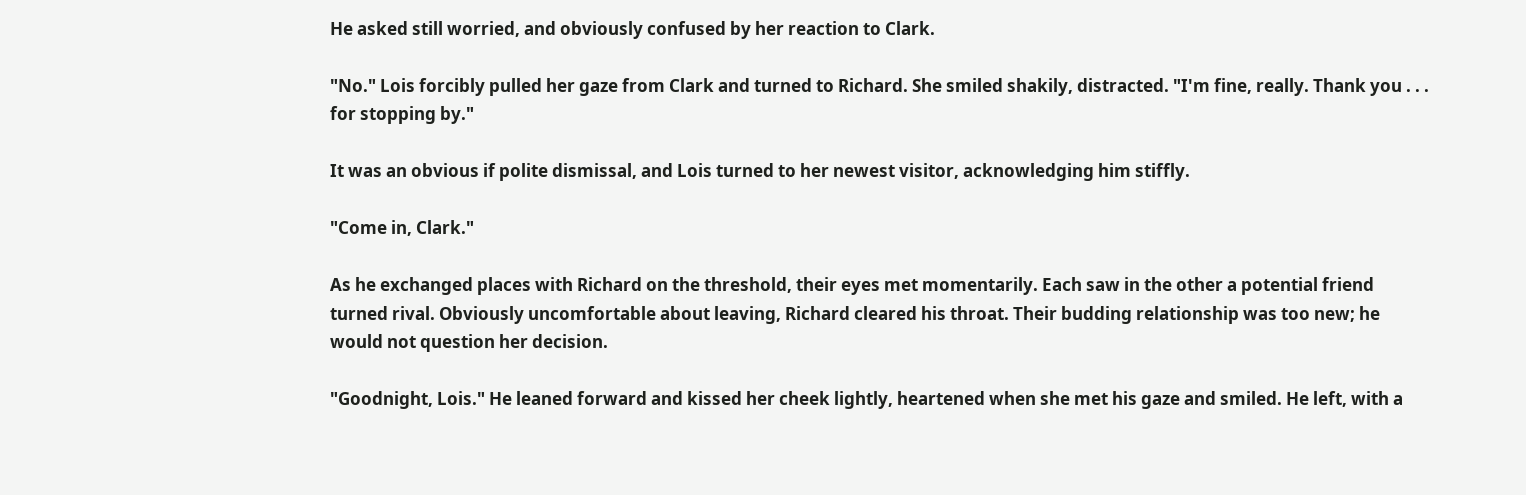He asked still worried, and obviously confused by her reaction to Clark.

"No." Lois forcibly pulled her gaze from Clark and turned to Richard. She smiled shakily, distracted. "I'm fine, really. Thank you . . . for stopping by."

It was an obvious if polite dismissal, and Lois turned to her newest visitor, acknowledging him stiffly.

"Come in, Clark."

As he exchanged places with Richard on the threshold, their eyes met momentarily. Each saw in the other a potential friend turned rival. Obviously uncomfortable about leaving, Richard cleared his throat. Their budding relationship was too new; he would not question her decision.

"Goodnight, Lois." He leaned forward and kissed her cheek lightly, heartened when she met his gaze and smiled. He left, with a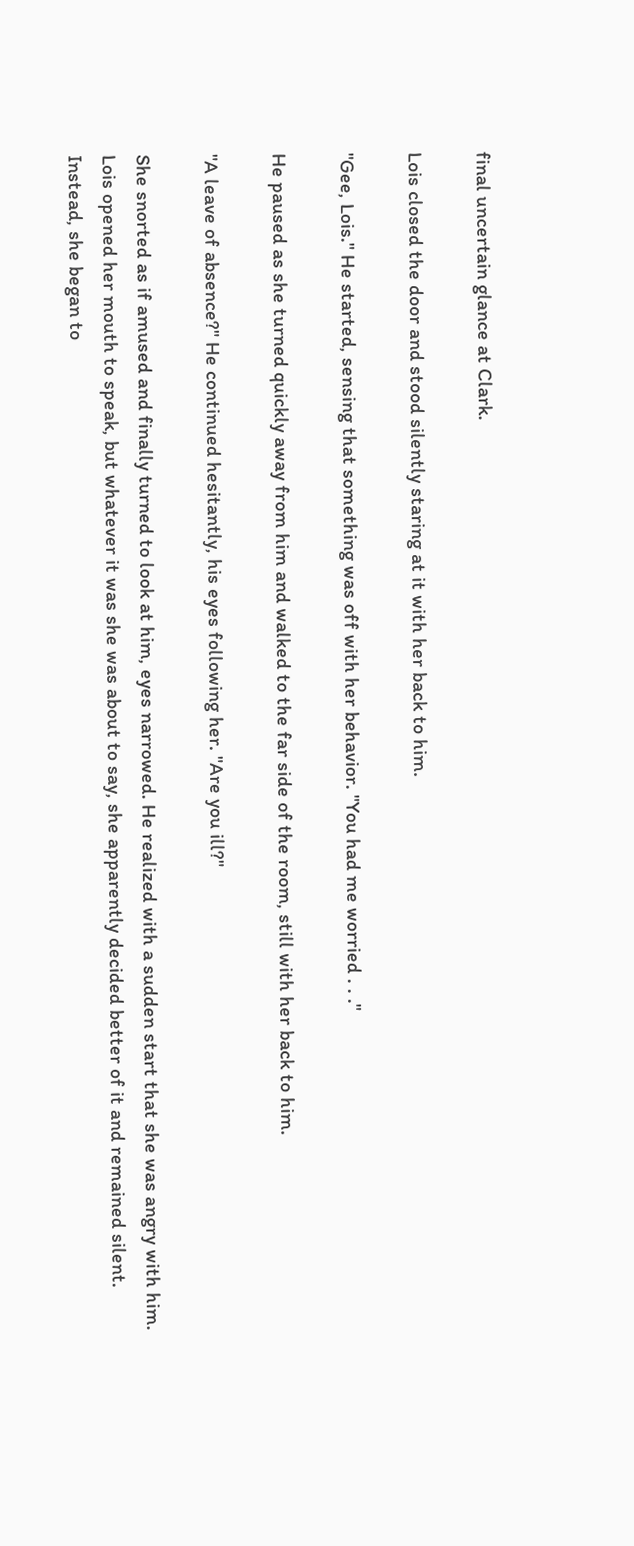final uncertain glance at Clark.

Lois closed the door and stood silently staring at it with her back to him.

"Gee, Lois." He started, sensing that something was off with her behavior. "You had me worried . . ."

He paused as she turned quickly away from him and walked to the far side of the room, still with her back to him.

"A leave of absence?" He continued hesitantly, his eyes following her. "Are you ill?"

She snorted as if amused and finally turned to look at him, eyes narrowed. He realized with a sudden start that she was angry with him. Lois opened her mouth to speak, but whatever it was she was about to say, she apparently decided better of it and remained silent. Instead, she began to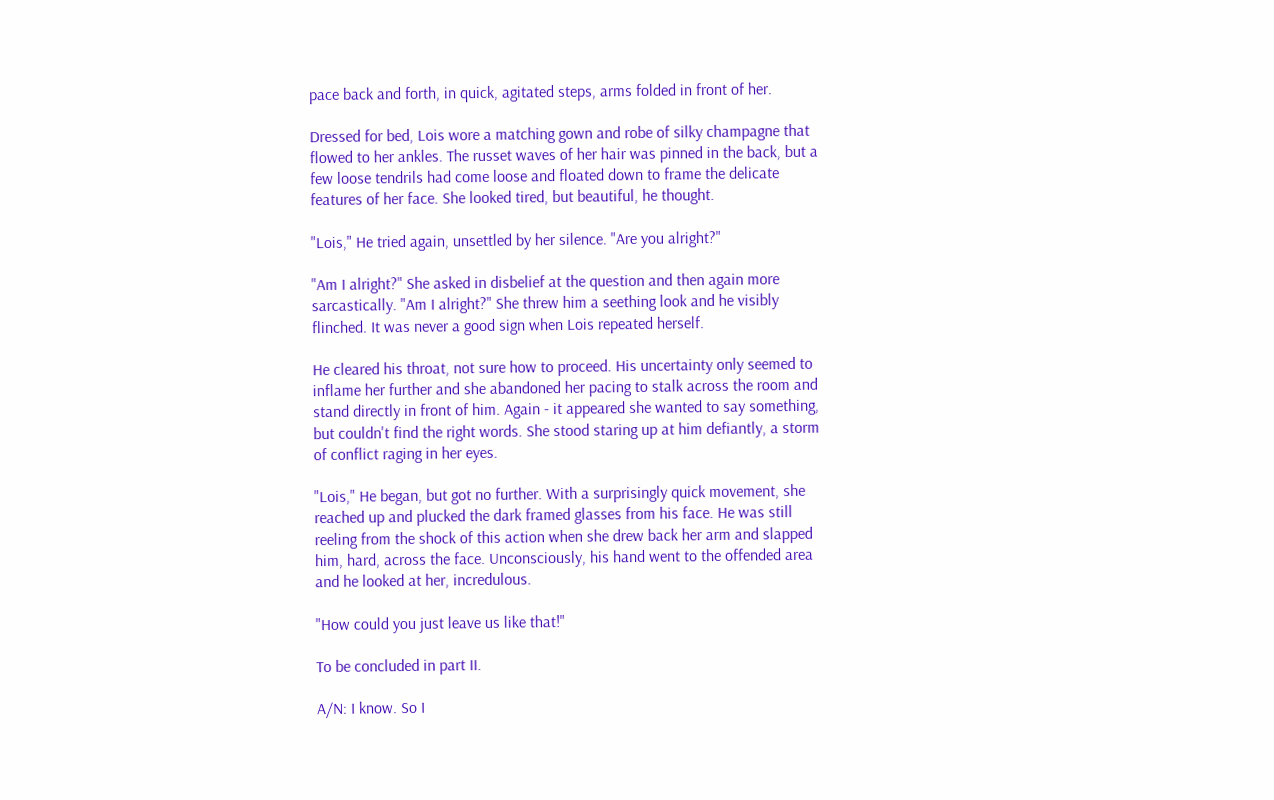pace back and forth, in quick, agitated steps, arms folded in front of her.

Dressed for bed, Lois wore a matching gown and robe of silky champagne that flowed to her ankles. The russet waves of her hair was pinned in the back, but a few loose tendrils had come loose and floated down to frame the delicate features of her face. She looked tired, but beautiful, he thought.

"Lois," He tried again, unsettled by her silence. "Are you alright?"

"Am I alright?" She asked in disbelief at the question and then again more sarcastically. "Am I alright?" She threw him a seething look and he visibly flinched. It was never a good sign when Lois repeated herself.

He cleared his throat, not sure how to proceed. His uncertainty only seemed to inflame her further and she abandoned her pacing to stalk across the room and stand directly in front of him. Again - it appeared she wanted to say something, but couldn't find the right words. She stood staring up at him defiantly, a storm of conflict raging in her eyes.

"Lois," He began, but got no further. With a surprisingly quick movement, she reached up and plucked the dark framed glasses from his face. He was still reeling from the shock of this action when she drew back her arm and slapped him, hard, across the face. Unconsciously, his hand went to the offended area and he looked at her, incredulous.

"How could you just leave us like that!"

To be concluded in part II.

A/N: I know. So I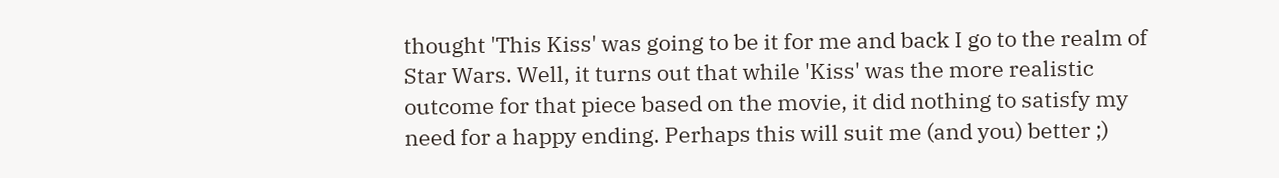thought 'This Kiss' was going to be it for me and back I go to the realm of Star Wars. Well, it turns out that while 'Kiss' was the more realistic outcome for that piece based on the movie, it did nothing to satisfy my need for a happy ending. Perhaps this will suit me (and you) better ;)